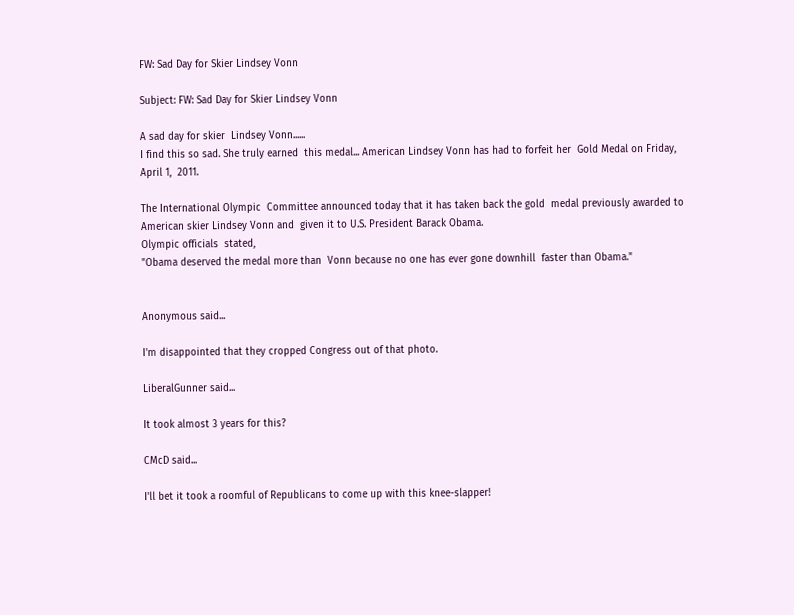FW: Sad Day for Skier Lindsey Vonn

Subject: FW: Sad Day for Skier Lindsey Vonn

A sad day for skier  Lindsey Vonn......
I find this so sad. She truly earned  this medal... American Lindsey Vonn has had to forfeit her  Gold Medal on Friday, April 1,  2011.

The International Olympic  Committee announced today that it has taken back the gold  medal previously awarded to American skier Lindsey Vonn and  given it to U.S. President Barack Obama.
Olympic officials  stated,
"Obama deserved the medal more than  Vonn because no one has ever gone downhill  faster than Obama."


Anonymous said...

I'm disappointed that they cropped Congress out of that photo.

LiberalGunner said...

It took almost 3 years for this?

CMcD said...

I'll bet it took a roomful of Republicans to come up with this knee-slapper!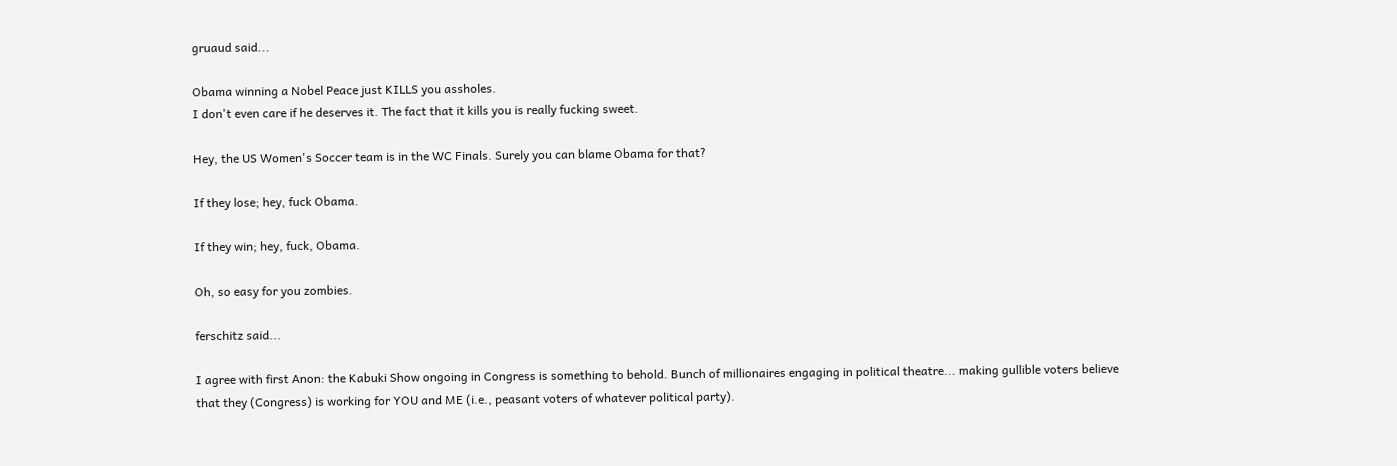gruaud said...

Obama winning a Nobel Peace just KILLS you assholes.
I don't even care if he deserves it. The fact that it kills you is really fucking sweet.

Hey, the US Women's Soccer team is in the WC Finals. Surely you can blame Obama for that?

If they lose; hey, fuck Obama.

If they win; hey, fuck, Obama.

Oh, so easy for you zombies.

ferschitz said...

I agree with first Anon: the Kabuki Show ongoing in Congress is something to behold. Bunch of millionaires engaging in political theatre... making gullible voters believe that they (Congress) is working for YOU and ME (i.e., peasant voters of whatever political party).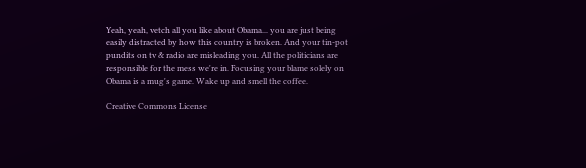Yeah, yeah, vetch all you like about Obama... you are just being easily distracted by how this country is broken. And your tin-pot pundits on tv & radio are misleading you. All the politicians are responsible for the mess we're in. Focusing your blame solely on Obama is a mug's game. Wake up and smell the coffee.

Creative Commons License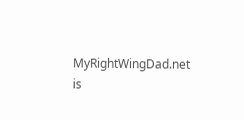MyRightWingDad.net is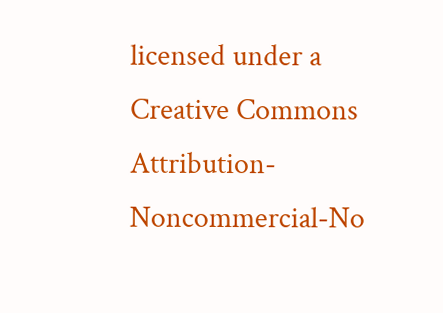licensed under a Creative Commons Attribution-Noncommercial-No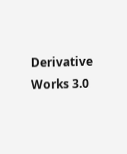Derivative Works 3.0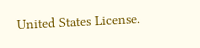United States License.